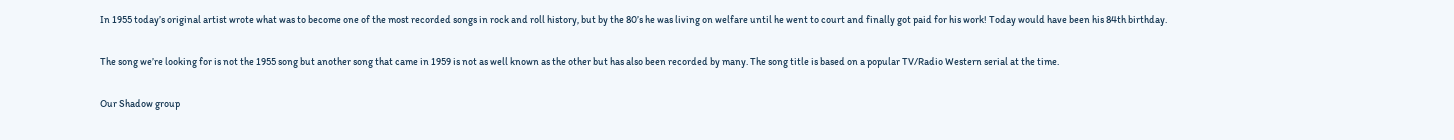In 1955 today’s original artist wrote what was to become one of the most recorded songs in rock and roll history, but by the 80’s he was living on welfare until he went to court and finally got paid for his work! Today would have been his 84th birthday.

The song we’re looking for is not the 1955 song but another song that came in 1959 is not as well known as the other but has also been recorded by many. The song title is based on a popular TV/Radio Western serial at the time.

Our Shadow group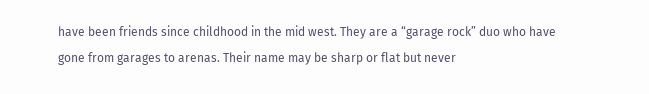have been friends since childhood in the mid west. They are a “garage rock” duo who have gone from garages to arenas. Their name may be sharp or flat but never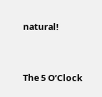natural!


The 5 O’Clock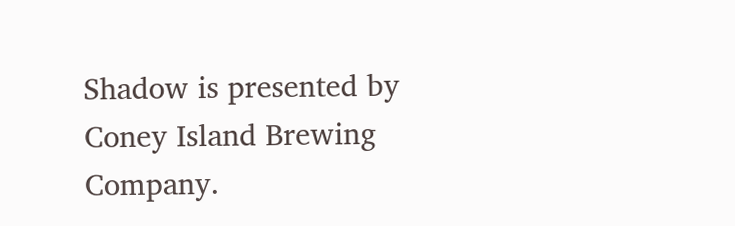Shadow is presented by Coney Island Brewing Company.